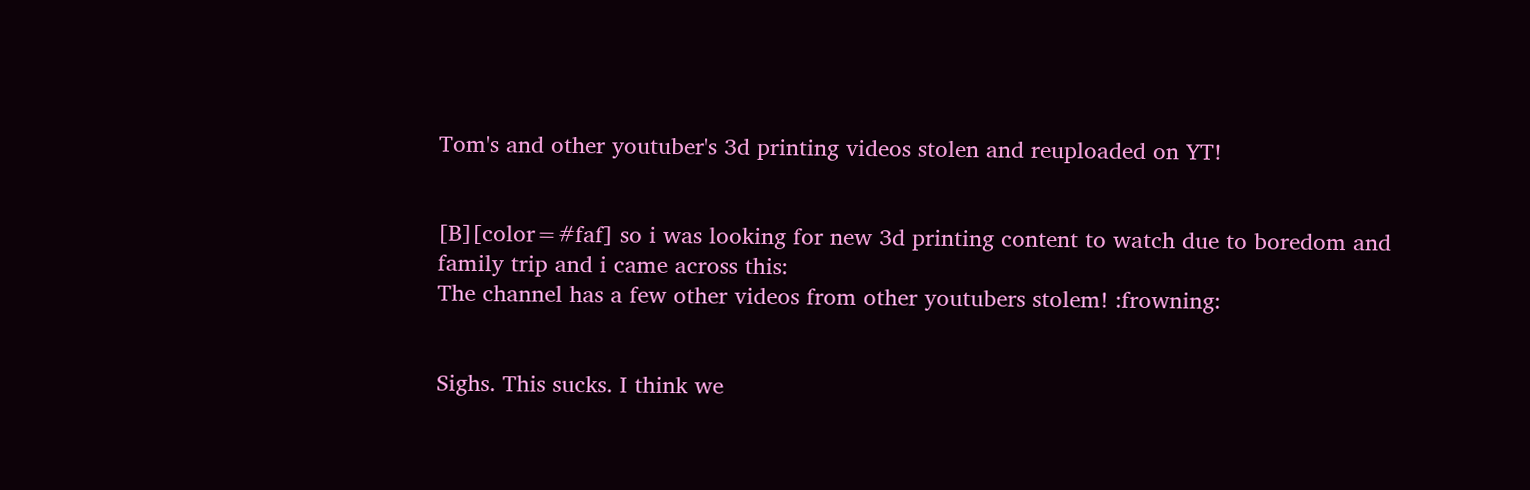Tom's and other youtuber's 3d printing videos stolen and reuploaded on YT!


[B][color=#faf] so i was looking for new 3d printing content to watch due to boredom and family trip and i came across this:
The channel has a few other videos from other youtubers stolem! :frowning:


Sighs. This sucks. I think we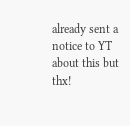already sent a notice to YT about this but thx!